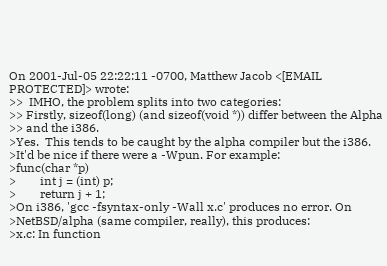On 2001-Jul-05 22:22:11 -0700, Matthew Jacob <[EMAIL PROTECTED]> wrote:
>>  IMHO, the problem splits into two categories:
>> Firstly, sizeof(long) (and sizeof(void *)) differ between the Alpha
>> and the i386.
>Yes.  This tends to be caught by the alpha compiler but the i386.
>It'd be nice if there were a -Wpun. For example:
>func(char *p)
>        int j = (int) p;
>        return j + 1;
>On i386, 'gcc -fsyntax-only -Wall x.c' produces no error. On
>NetBSD/alpha (same compiler, really), this produces:
>x.c: In function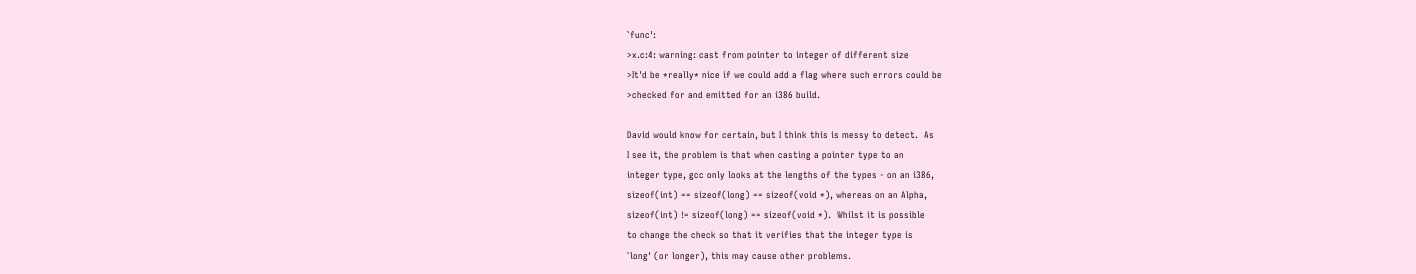`func':
>x.c:4: warning: cast from pointer to integer of different size
>It'd be *really* nice if we could add a flag where such errors could be
>checked for and emitted for an i386 build.

David would know for certain, but I think this is messy to detect.  As
I see it, the problem is that when casting a pointer type to an
integer type, gcc only looks at the lengths of the types - on an i386,
sizeof(int) == sizeof(long) == sizeof(void *), whereas on an Alpha,
sizeof(int) != sizeof(long) == sizeof(void *).  Whilst it is possible
to change the check so that it verifies that the integer type is
`long' (or longer), this may cause other problems.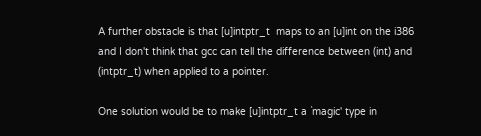A further obstacle is that [u]intptr_t  maps to an [u]int on the i386
and I don't think that gcc can tell the difference between (int) and
(intptr_t) when applied to a pointer.

One solution would be to make [u]intptr_t a `magic' type in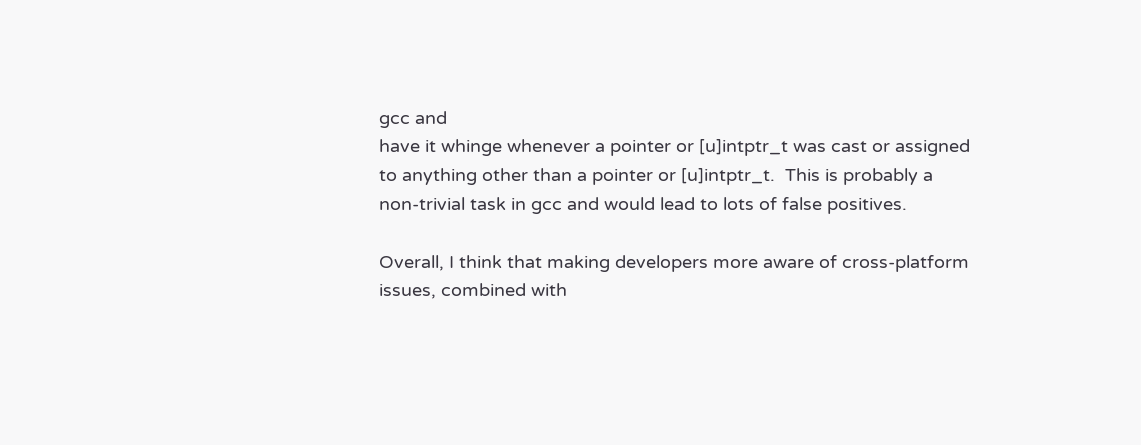gcc and
have it whinge whenever a pointer or [u]intptr_t was cast or assigned
to anything other than a pointer or [u]intptr_t.  This is probably a
non-trivial task in gcc and would lead to lots of false positives.

Overall, I think that making developers more aware of cross-platform
issues, combined with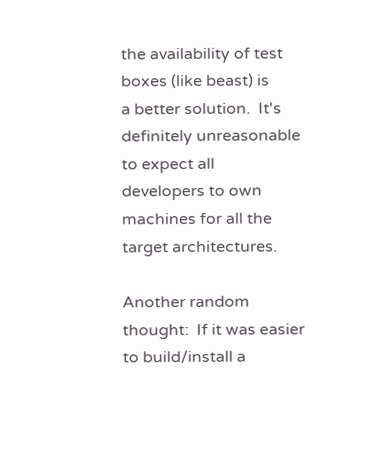the availability of test boxes (like beast) is
a better solution.  It's definitely unreasonable to expect all
developers to own machines for all the target architectures.

Another random thought:  If it was easier to build/install a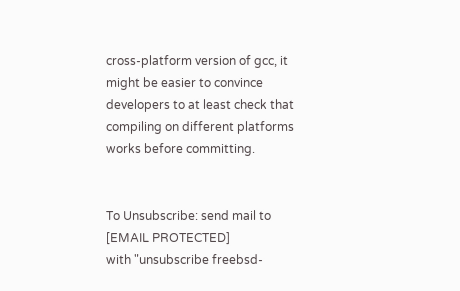cross-platform version of gcc, it might be easier to convince
developers to at least check that compiling on different platforms
works before committing.


To Unsubscribe: send mail to [EMAIL PROTECTED]
with "unsubscribe freebsd-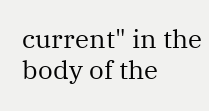current" in the body of the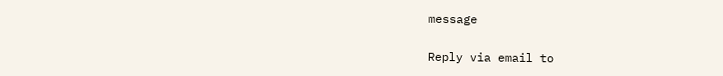message

Reply via email to